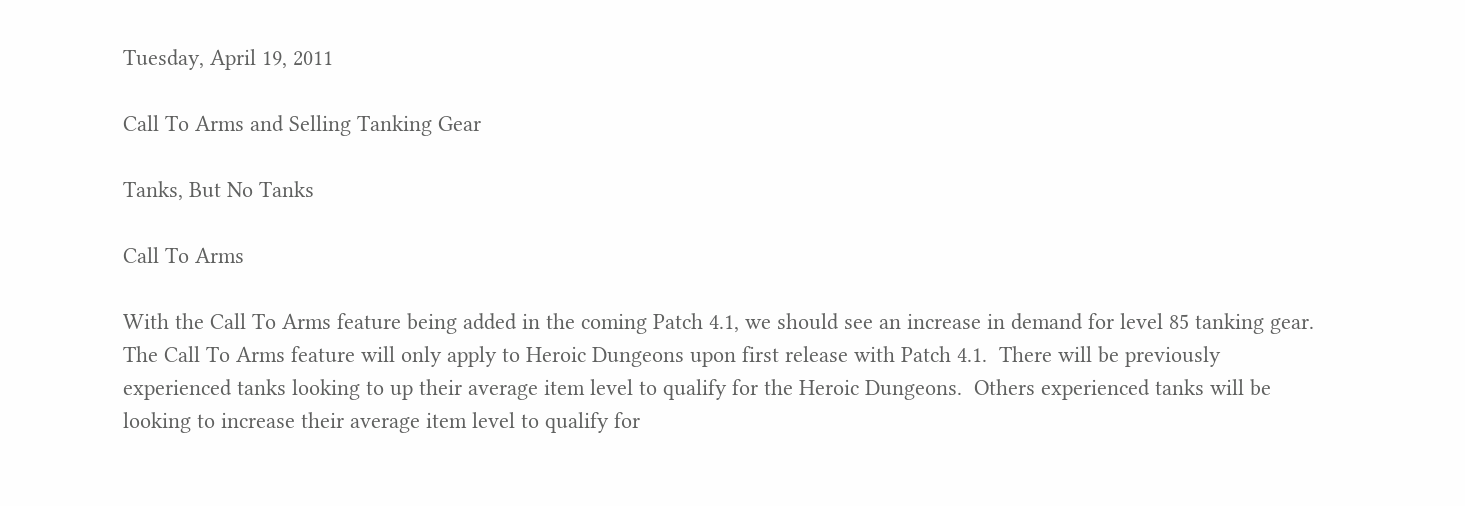Tuesday, April 19, 2011

Call To Arms and Selling Tanking Gear

Tanks, But No Tanks

Call To Arms

With the Call To Arms feature being added in the coming Patch 4.1, we should see an increase in demand for level 85 tanking gear.  The Call To Arms feature will only apply to Heroic Dungeons upon first release with Patch 4.1.  There will be previously experienced tanks looking to up their average item level to qualify for the Heroic Dungeons.  Others experienced tanks will be looking to increase their average item level to qualify for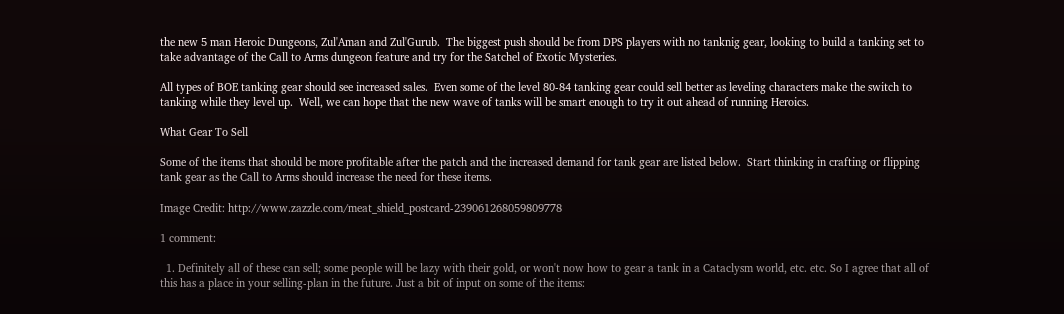the new 5 man Heroic Dungeons, Zul'Aman and Zul'Gurub.  The biggest push should be from DPS players with no tanknig gear, looking to build a tanking set to take advantage of the Call to Arms dungeon feature and try for the Satchel of Exotic Mysteries.

All types of BOE tanking gear should see increased sales.  Even some of the level 80-84 tanking gear could sell better as leveling characters make the switch to tanking while they level up.  Well, we can hope that the new wave of tanks will be smart enough to try it out ahead of running Heroics.

What Gear To Sell

Some of the items that should be more profitable after the patch and the increased demand for tank gear are listed below.  Start thinking in crafting or flipping tank gear as the Call to Arms should increase the need for these items.

Image Credit: http://www.zazzle.com/meat_shield_postcard-239061268059809778

1 comment:

  1. Definitely all of these can sell; some people will be lazy with their gold, or won't now how to gear a tank in a Cataclysm world, etc. etc. So I agree that all of this has a place in your selling-plan in the future. Just a bit of input on some of the items: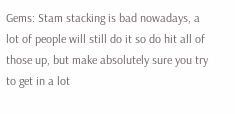Gems: Stam stacking is bad nowadays, a lot of people will still do it so do hit all of those up, but make absolutely sure you try to get in a lot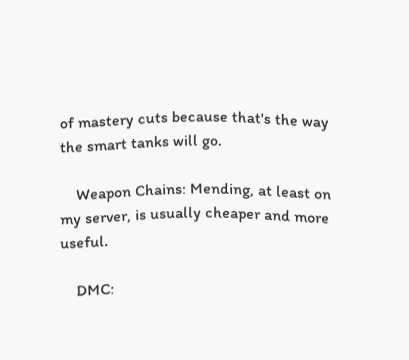of mastery cuts because that's the way the smart tanks will go.

    Weapon Chains: Mending, at least on my server, is usually cheaper and more useful.

    DMC: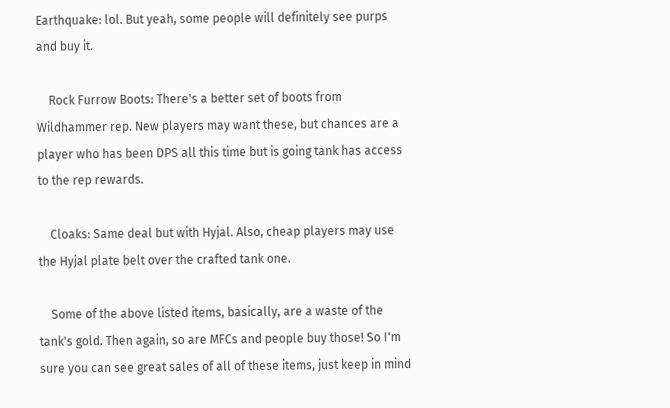Earthquake: lol. But yeah, some people will definitely see purps and buy it.

    Rock Furrow Boots: There's a better set of boots from Wildhammer rep. New players may want these, but chances are a player who has been DPS all this time but is going tank has access to the rep rewards.

    Cloaks: Same deal but with Hyjal. Also, cheap players may use the Hyjal plate belt over the crafted tank one.

    Some of the above listed items, basically, are a waste of the tank's gold. Then again, so are MFCs and people buy those! So I'm sure you can see great sales of all of these items, just keep in mind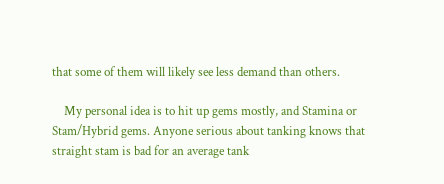that some of them will likely see less demand than others.

    My personal idea is to hit up gems mostly, and Stamina or Stam/Hybrid gems. Anyone serious about tanking knows that straight stam is bad for an average tank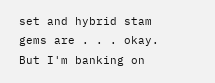set and hybrid stam gems are . . . okay. But I'm banking on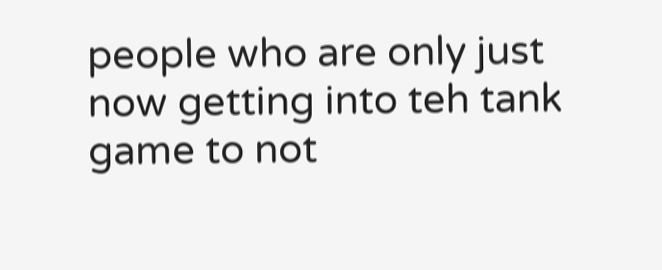people who are only just now getting into teh tank game to not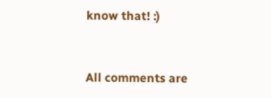know that! :)


All comments are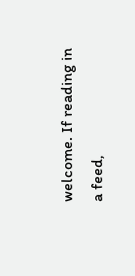welcome. If reading in a feed,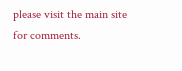please visit the main site for comments.